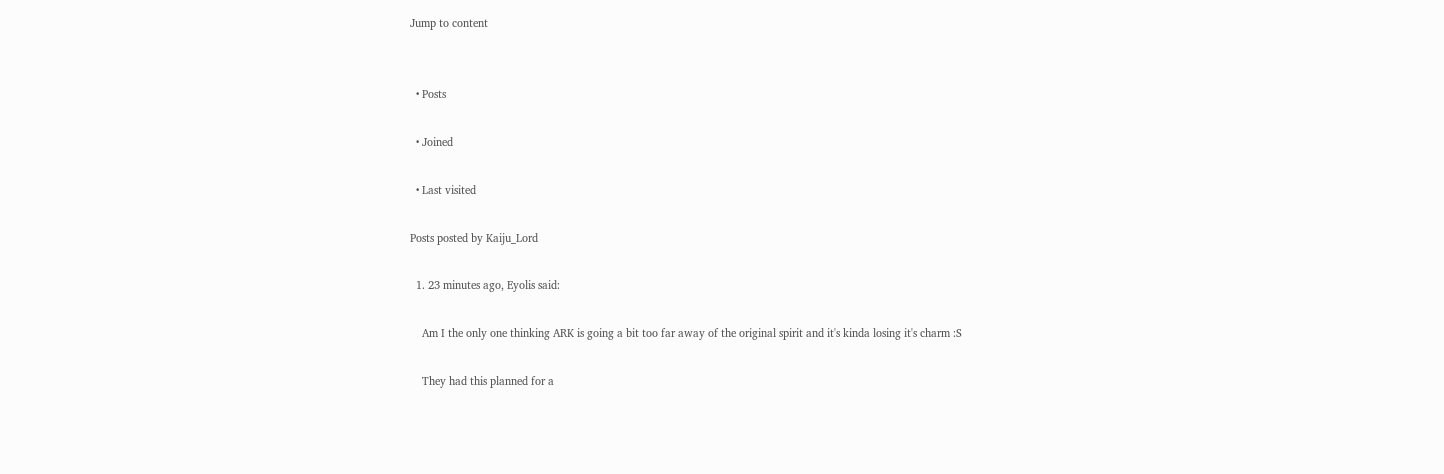Jump to content


  • Posts

  • Joined

  • Last visited

Posts posted by Kaiju_Lord

  1. 23 minutes ago, Eyolis said:

    Am I the only one thinking ARK is going a bit too far away of the original spirit and it's kinda losing it's charm :S

    They had this planned for a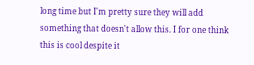long time but I'm pretty sure they will add something that doesn't allow this. I for one think this is cool despite it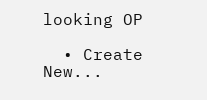looking OP

  • Create New...